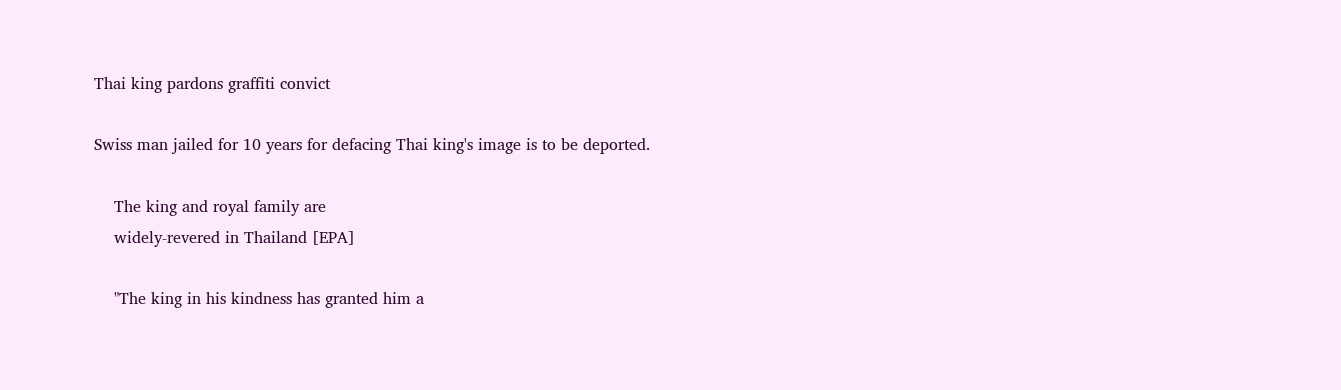Thai king pardons graffiti convict

Swiss man jailed for 10 years for defacing Thai king's image is to be deported.

    The king and royal family are
    widely-revered in Thailand [EPA]

    "The king in his kindness has granted him a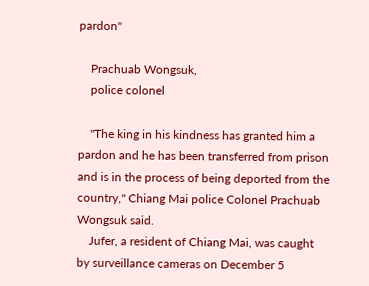pardon"

    Prachuab Wongsuk,
    police colonel

    "The king in his kindness has granted him a pardon and he has been transferred from prison and is in the process of being deported from the country," Chiang Mai police Colonel Prachuab Wongsuk said.
    Jufer, a resident of Chiang Mai, was caught by surveillance cameras on December 5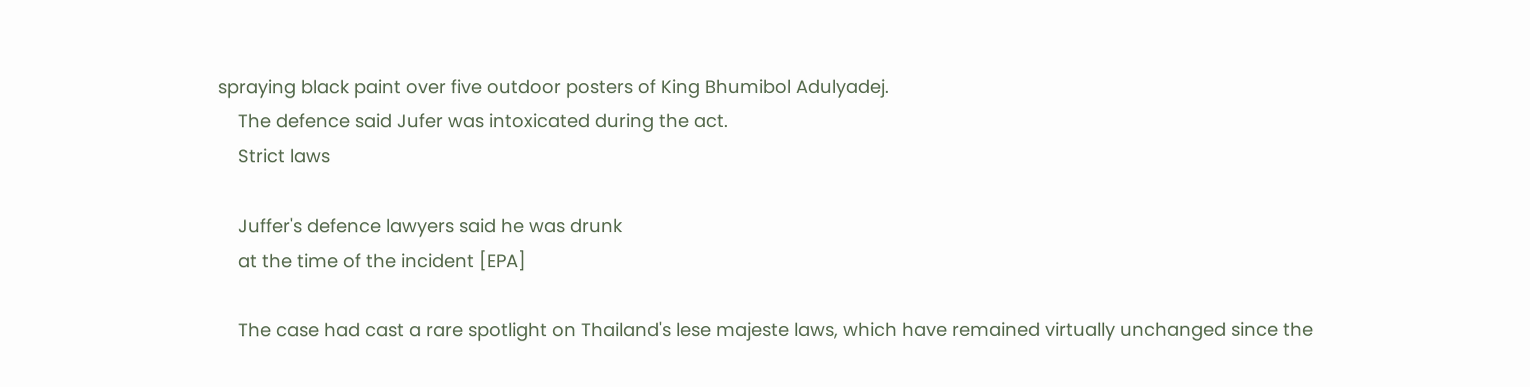spraying black paint over five outdoor posters of King Bhumibol Adulyadej.
    The defence said Jufer was intoxicated during the act.
    Strict laws

    Juffer's defence lawyers said he was drunk
    at the time of the incident [EPA]

    The case had cast a rare spotlight on Thailand's lese majeste laws, which have remained virtually unchanged since the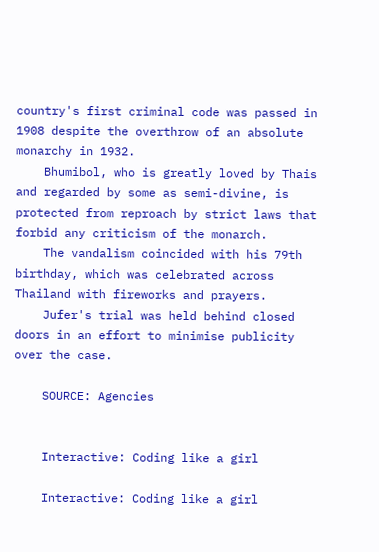country's first criminal code was passed in 1908 despite the overthrow of an absolute monarchy in 1932.
    Bhumibol, who is greatly loved by Thais and regarded by some as semi-divine, is protected from reproach by strict laws that forbid any criticism of the monarch.
    The vandalism coincided with his 79th birthday, which was celebrated across Thailand with fireworks and prayers.
    Jufer's trial was held behind closed doors in an effort to minimise publicity over the case.

    SOURCE: Agencies


    Interactive: Coding like a girl

    Interactive: Coding like a girl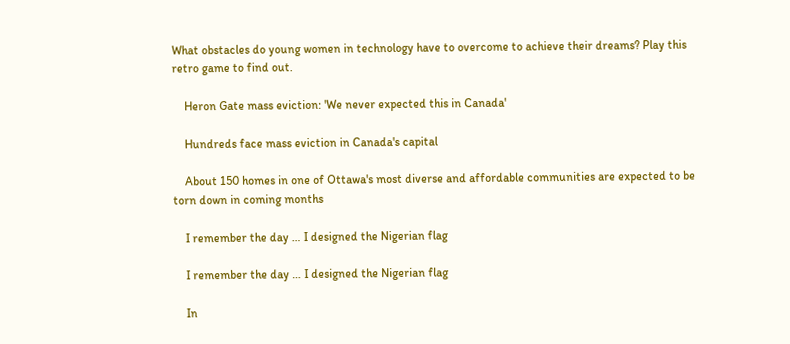What obstacles do young women in technology have to overcome to achieve their dreams? Play this retro game to find out.

    Heron Gate mass eviction: 'We never expected this in Canada'

    Hundreds face mass eviction in Canada's capital

    About 150 homes in one of Ottawa's most diverse and affordable communities are expected to be torn down in coming months

    I remember the day … I designed the Nigerian flag

    I remember the day … I designed the Nigerian flag

    In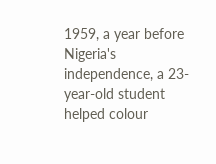1959, a year before Nigeria's independence, a 23-year-old student helped colour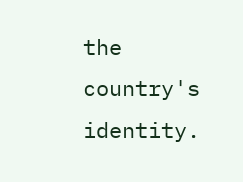the country's identity.